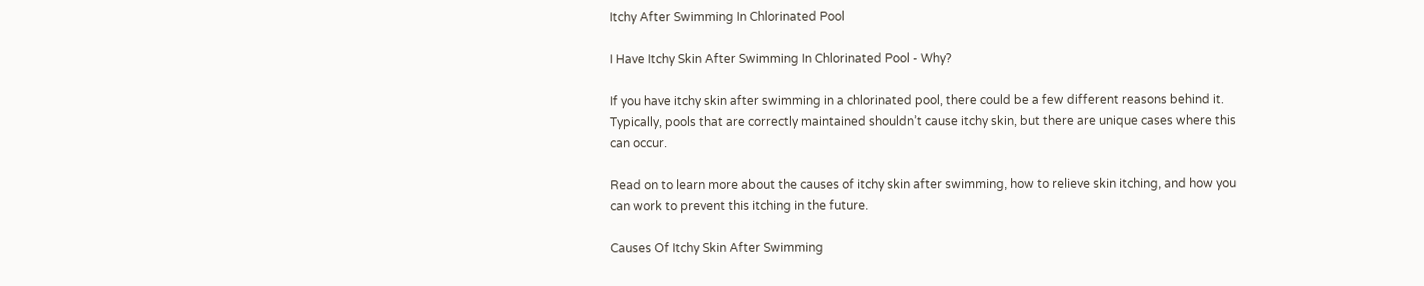Itchy After Swimming In Chlorinated Pool

I Have Itchy Skin After Swimming In Chlorinated Pool - Why?

If you have itchy skin after swimming in a chlorinated pool, there could be a few different reasons behind it. Typically, pools that are correctly maintained shouldn’t cause itchy skin, but there are unique cases where this can occur.

Read on to learn more about the causes of itchy skin after swimming, how to relieve skin itching, and how you can work to prevent this itching in the future.

Causes Of Itchy Skin After Swimming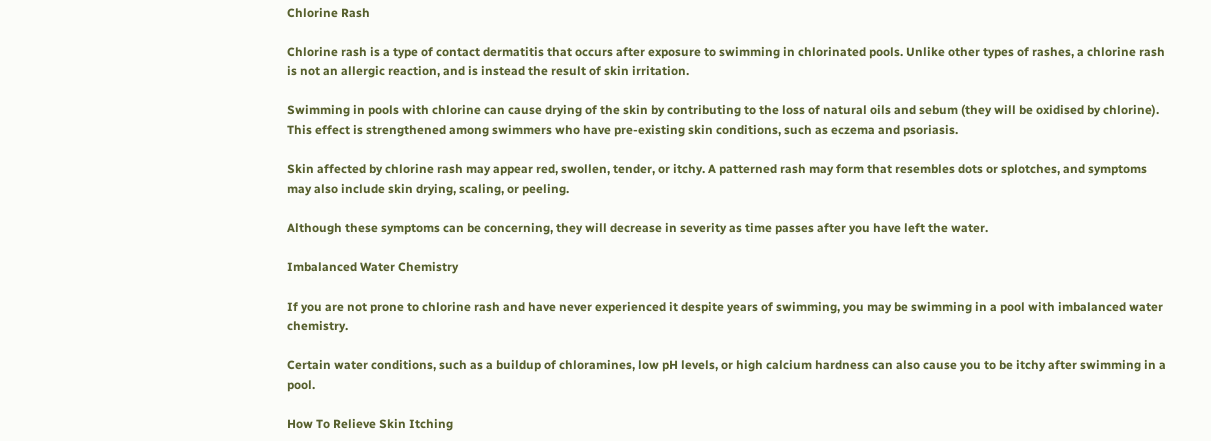Chlorine Rash

Chlorine rash is a type of contact dermatitis that occurs after exposure to swimming in chlorinated pools. Unlike other types of rashes, a chlorine rash is not an allergic reaction, and is instead the result of skin irritation.

Swimming in pools with chlorine can cause drying of the skin by contributing to the loss of natural oils and sebum (they will be oxidised by chlorine). This effect is strengthened among swimmers who have pre-existing skin conditions, such as eczema and psoriasis.

Skin affected by chlorine rash may appear red, swollen, tender, or itchy. A patterned rash may form that resembles dots or splotches, and symptoms may also include skin drying, scaling, or peeling.

Although these symptoms can be concerning, they will decrease in severity as time passes after you have left the water.

Imbalanced Water Chemistry

If you are not prone to chlorine rash and have never experienced it despite years of swimming, you may be swimming in a pool with imbalanced water chemistry.

Certain water conditions, such as a buildup of chloramines, low pH levels, or high calcium hardness can also cause you to be itchy after swimming in a pool.

How To Relieve Skin Itching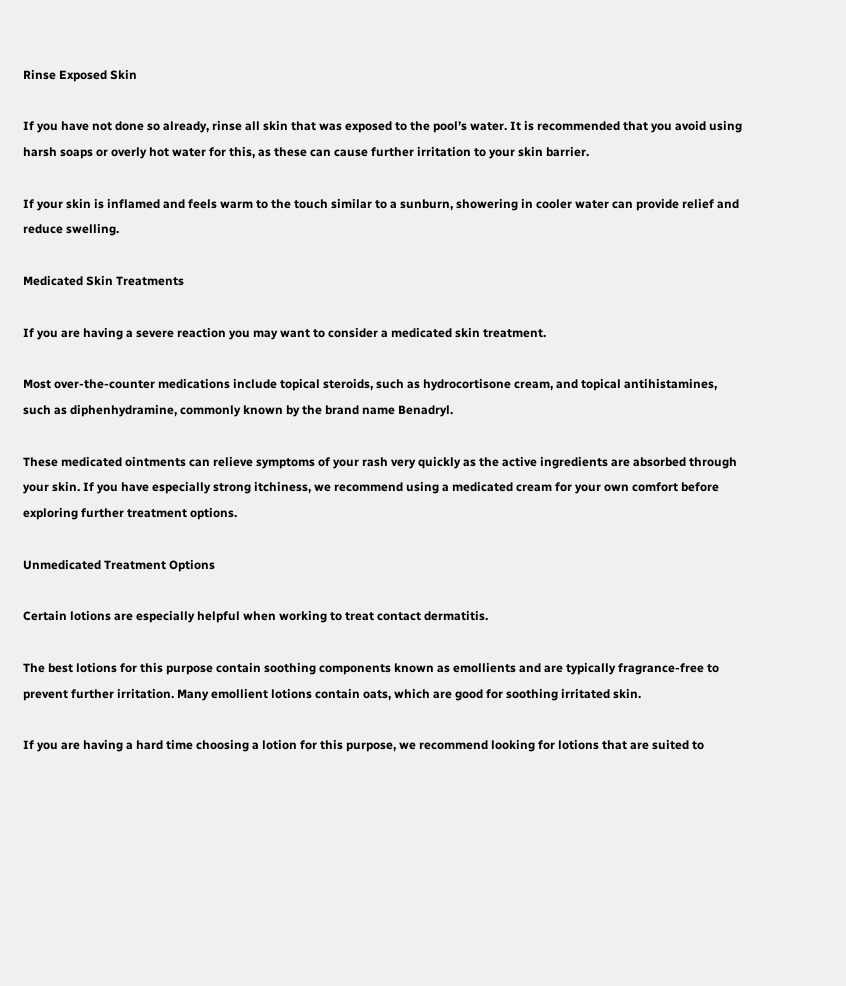Rinse Exposed Skin

If you have not done so already, rinse all skin that was exposed to the pool’s water. It is recommended that you avoid using harsh soaps or overly hot water for this, as these can cause further irritation to your skin barrier.

If your skin is inflamed and feels warm to the touch similar to a sunburn, showering in cooler water can provide relief and reduce swelling.

Medicated Skin Treatments

If you are having a severe reaction you may want to consider a medicated skin treatment.

Most over-the-counter medications include topical steroids, such as hydrocortisone cream, and topical antihistamines, such as diphenhydramine, commonly known by the brand name Benadryl.

These medicated ointments can relieve symptoms of your rash very quickly as the active ingredients are absorbed through your skin. If you have especially strong itchiness, we recommend using a medicated cream for your own comfort before exploring further treatment options.

Unmedicated Treatment Options

Certain lotions are especially helpful when working to treat contact dermatitis.

The best lotions for this purpose contain soothing components known as emollients and are typically fragrance-free to prevent further irritation. Many emollient lotions contain oats, which are good for soothing irritated skin.

If you are having a hard time choosing a lotion for this purpose, we recommend looking for lotions that are suited to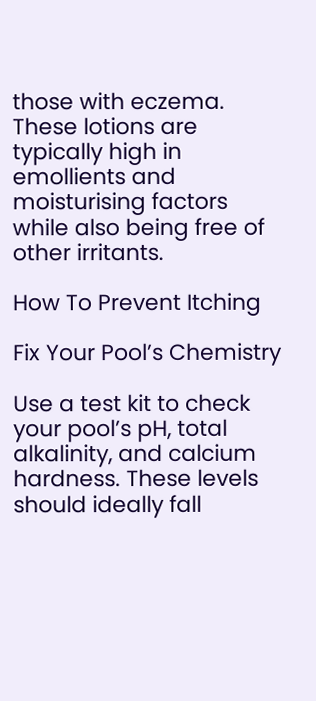those with eczema. These lotions are typically high in emollients and moisturising factors while also being free of other irritants.

How To Prevent Itching

Fix Your Pool’s Chemistry

Use a test kit to check your pool’s pH, total alkalinity, and calcium hardness. These levels should ideally fall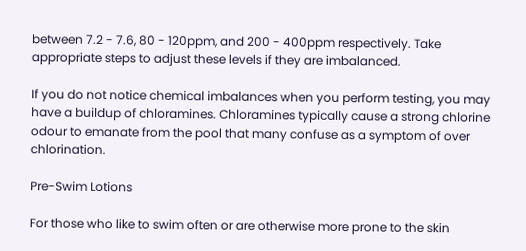between 7.2 - 7.6, 80 - 120ppm, and 200 - 400ppm respectively. Take appropriate steps to adjust these levels if they are imbalanced.

If you do not notice chemical imbalances when you perform testing, you may have a buildup of chloramines. Chloramines typically cause a strong chlorine odour to emanate from the pool that many confuse as a symptom of over chlorination.

Pre-Swim Lotions

For those who like to swim often or are otherwise more prone to the skin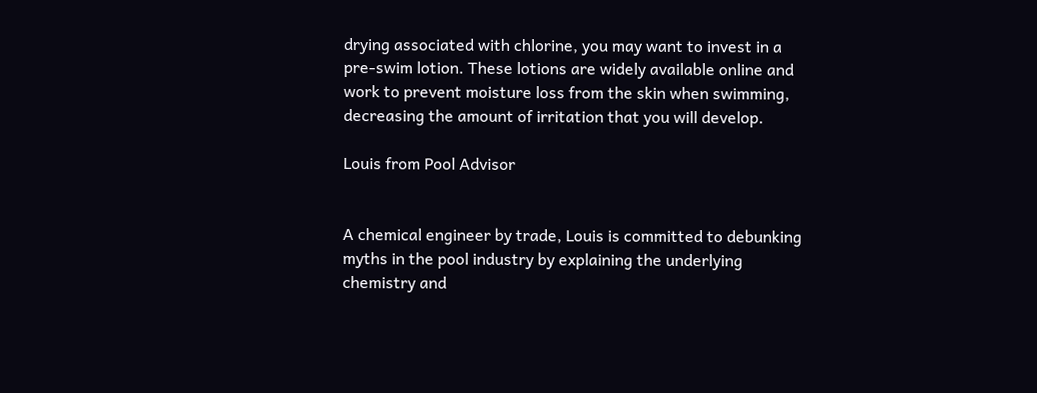drying associated with chlorine, you may want to invest in a pre-swim lotion. These lotions are widely available online and work to prevent moisture loss from the skin when swimming, decreasing the amount of irritation that you will develop.

Louis from Pool Advisor


A chemical engineer by trade, Louis is committed to debunking myths in the pool industry by explaining the underlying chemistry and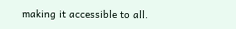making it accessible to all.